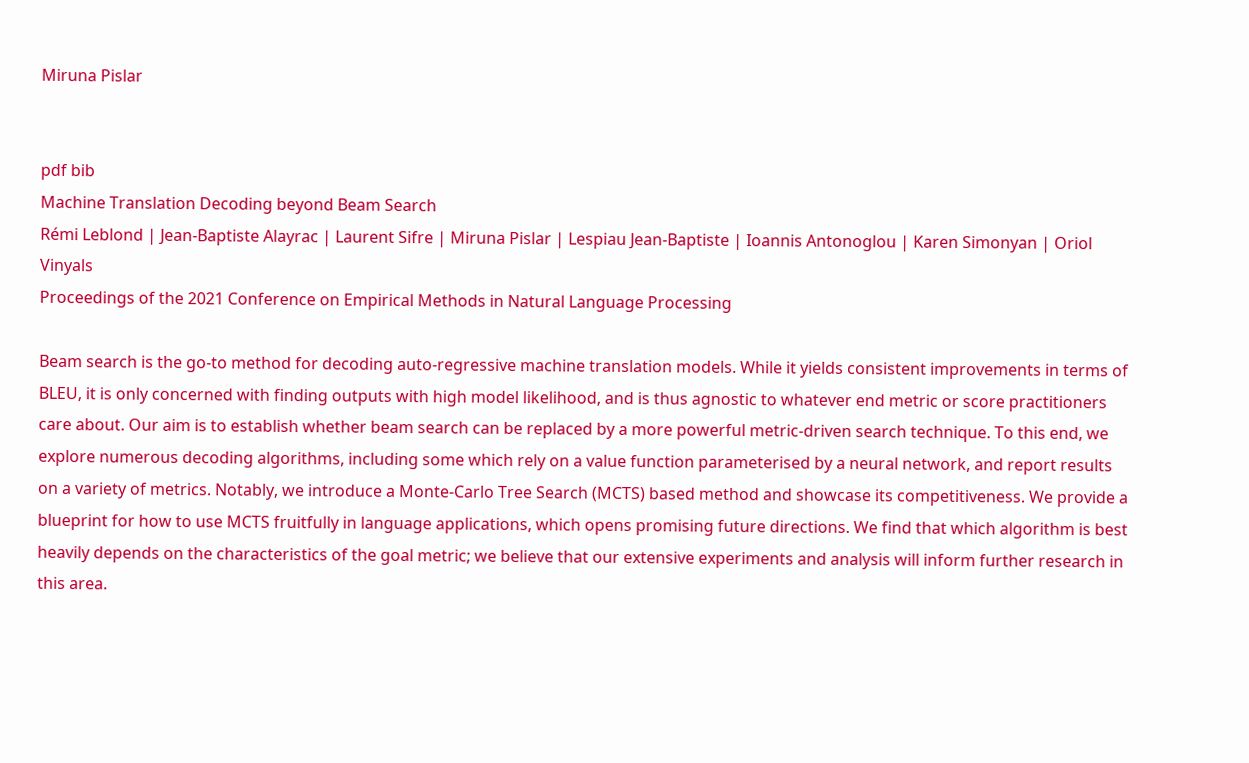Miruna Pislar


pdf bib
Machine Translation Decoding beyond Beam Search
Rémi Leblond | Jean-Baptiste Alayrac | Laurent Sifre | Miruna Pislar | Lespiau Jean-Baptiste | Ioannis Antonoglou | Karen Simonyan | Oriol Vinyals
Proceedings of the 2021 Conference on Empirical Methods in Natural Language Processing

Beam search is the go-to method for decoding auto-regressive machine translation models. While it yields consistent improvements in terms of BLEU, it is only concerned with finding outputs with high model likelihood, and is thus agnostic to whatever end metric or score practitioners care about. Our aim is to establish whether beam search can be replaced by a more powerful metric-driven search technique. To this end, we explore numerous decoding algorithms, including some which rely on a value function parameterised by a neural network, and report results on a variety of metrics. Notably, we introduce a Monte-Carlo Tree Search (MCTS) based method and showcase its competitiveness. We provide a blueprint for how to use MCTS fruitfully in language applications, which opens promising future directions. We find that which algorithm is best heavily depends on the characteristics of the goal metric; we believe that our extensive experiments and analysis will inform further research in this area.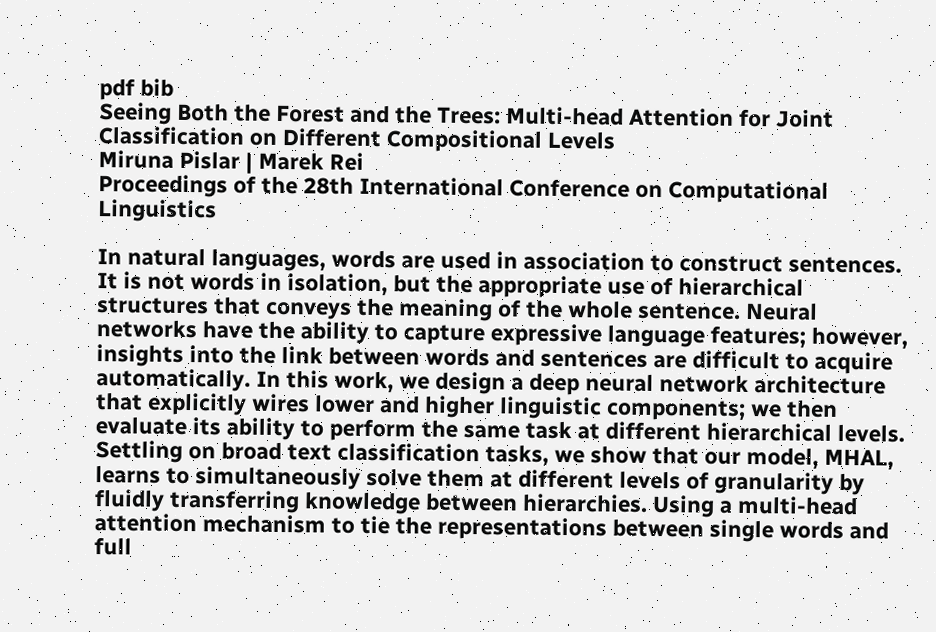pdf bib
Seeing Both the Forest and the Trees: Multi-head Attention for Joint Classification on Different Compositional Levels
Miruna Pislar | Marek Rei
Proceedings of the 28th International Conference on Computational Linguistics

In natural languages, words are used in association to construct sentences. It is not words in isolation, but the appropriate use of hierarchical structures that conveys the meaning of the whole sentence. Neural networks have the ability to capture expressive language features; however, insights into the link between words and sentences are difficult to acquire automatically. In this work, we design a deep neural network architecture that explicitly wires lower and higher linguistic components; we then evaluate its ability to perform the same task at different hierarchical levels. Settling on broad text classification tasks, we show that our model, MHAL, learns to simultaneously solve them at different levels of granularity by fluidly transferring knowledge between hierarchies. Using a multi-head attention mechanism to tie the representations between single words and full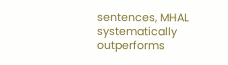sentences, MHAL systematically outperforms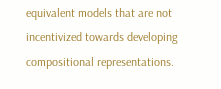equivalent models that are not incentivized towards developing compositional representations.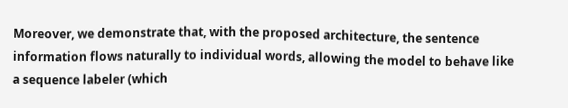Moreover, we demonstrate that, with the proposed architecture, the sentence information flows naturally to individual words, allowing the model to behave like a sequence labeler (which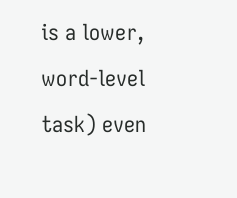is a lower, word-level task) even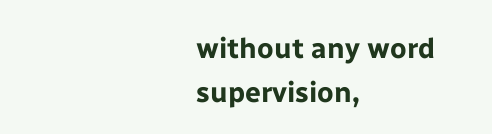without any word supervision,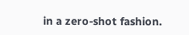in a zero-shot fashion.